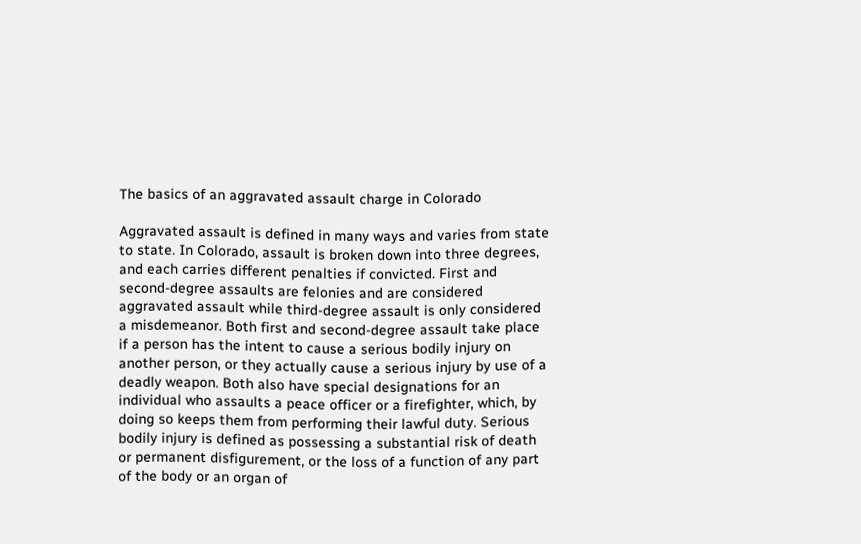The basics of an aggravated assault charge in Colorado

Aggravated assault is defined in many ways and varies from state to state. In Colorado, assault is broken down into three degrees, and each carries different penalties if convicted. First and second-degree assaults are felonies and are considered aggravated assault while third-degree assault is only considered a misdemeanor. Both first and second-degree assault take place if a person has the intent to cause a serious bodily injury on another person, or they actually cause a serious injury by use of a deadly weapon. Both also have special designations for an individual who assaults a peace officer or a firefighter, which, by doing so keeps them from performing their lawful duty. Serious bodily injury is defined as possessing a substantial risk of death or permanent disfigurement, or the loss of a function of any part of the body or an organ of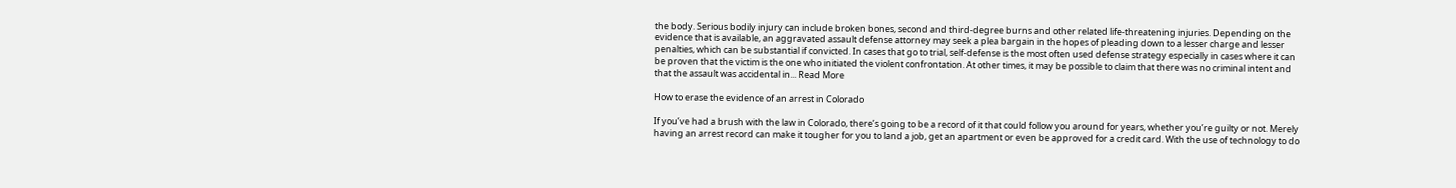the body. Serious bodily injury can include broken bones, second and third-degree burns and other related life-threatening injuries. Depending on the evidence that is available, an aggravated assault defense attorney may seek a plea bargain in the hopes of pleading down to a lesser charge and lesser penalties, which can be substantial if convicted. In cases that go to trial, self-defense is the most often used defense strategy especially in cases where it can be proven that the victim is the one who initiated the violent confrontation. At other times, it may be possible to claim that there was no criminal intent and that the assault was accidental in... Read More

How to erase the evidence of an arrest in Colorado

If you’ve had a brush with the law in Colorado, there’s going to be a record of it that could follow you around for years, whether you’re guilty or not. Merely having an arrest record can make it tougher for you to land a job, get an apartment or even be approved for a credit card. With the use of technology to do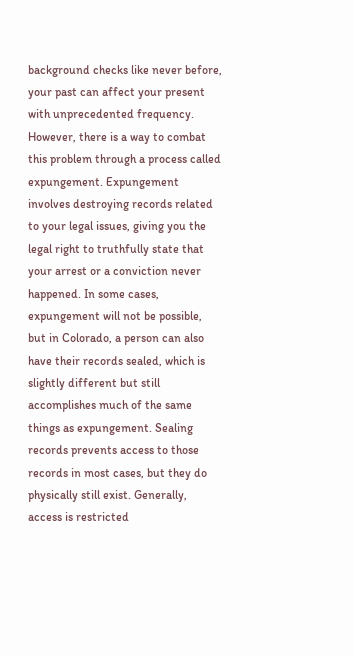background checks like never before, your past can affect your present with unprecedented frequency. However, there is a way to combat this problem through a process called expungement. Expungement involves destroying records related to your legal issues, giving you the legal right to truthfully state that your arrest or a conviction never happened. In some cases, expungement will not be possible, but in Colorado, a person can also have their records sealed, which is slightly different but still accomplishes much of the same things as expungement. Sealing records prevents access to those records in most cases, but they do physically still exist. Generally, access is restricted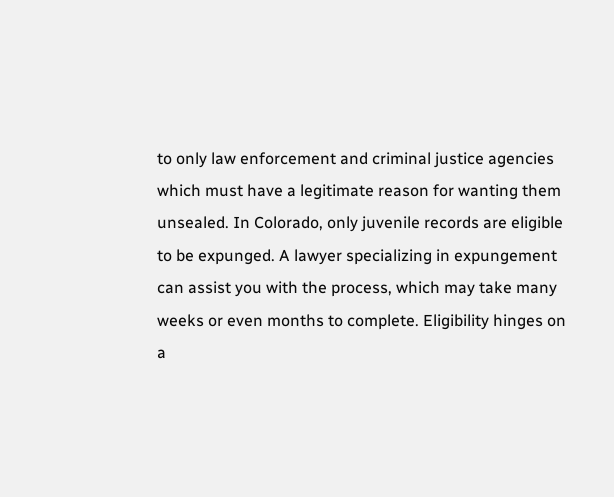to only law enforcement and criminal justice agencies which must have a legitimate reason for wanting them unsealed. In Colorado, only juvenile records are eligible to be expunged. A lawyer specializing in expungement can assist you with the process, which may take many weeks or even months to complete. Eligibility hinges on a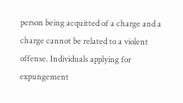person being acquitted of a charge and a charge cannot be related to a violent offense. Individuals applying for expungement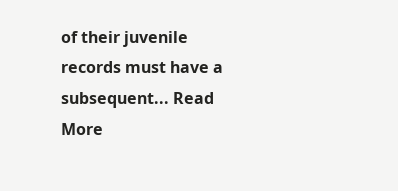of their juvenile records must have a subsequent... Read More